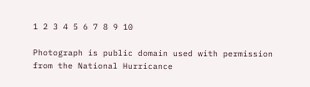1 2 3 4 5 6 7 8 9 10

Photograph is public domain used with permission from the National Hurricance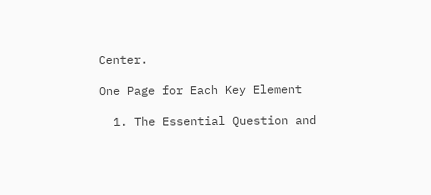Center.

One Page for Each Key Element

  1. The Essential Question and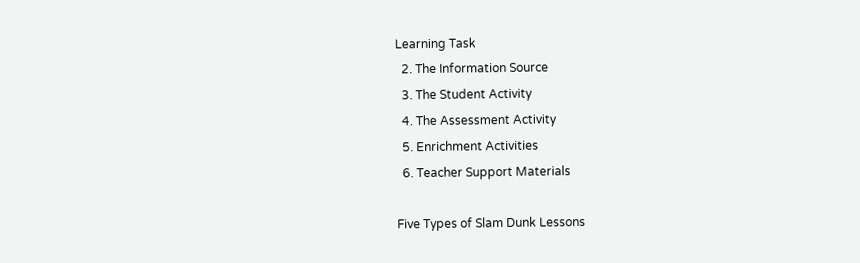Learning Task
  2. The Information Source
  3. The Student Activity
  4. The Assessment Activity
  5. Enrichment Activities
  6. Teacher Support Materials

Five Types of Slam Dunk Lessons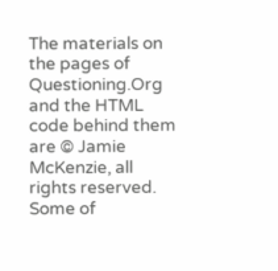The materials on the pages of Questioning.Org and the HTML code behind them
are © Jamie McKenzie, all rights reserved.
Some of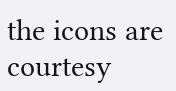the icons are courtesy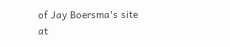of Jay Boersma's site at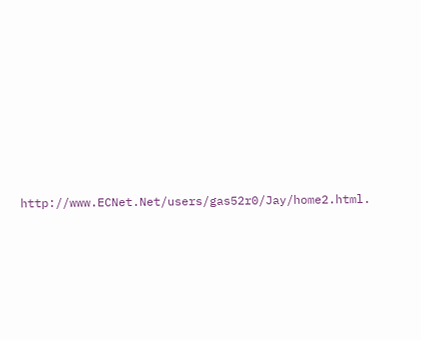http://www.ECNet.Net/users/gas52r0/Jay/home2.html.